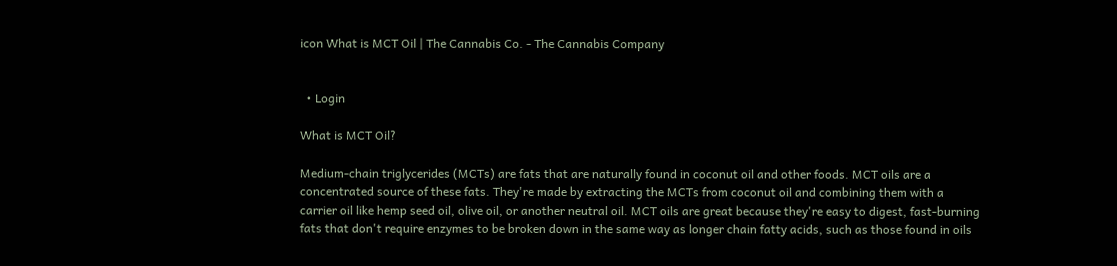icon What is MCT Oil | The Cannabis Co. - The Cannabis Company


  • Login

What is MCT Oil?

Medium-chain triglycerides (MCTs) are fats that are naturally found in coconut oil and other foods. MCT oils are a concentrated source of these fats. They're made by extracting the MCTs from coconut oil and combining them with a carrier oil like hemp seed oil, olive oil, or another neutral oil. MCT oils are great because they're easy to digest, fast-burning fats that don't require enzymes to be broken down in the same way as longer chain fatty acids, such as those found in oils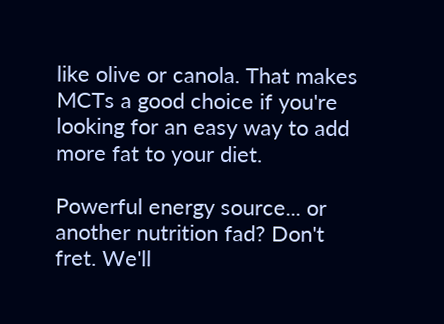like olive or canola. That makes MCTs a good choice if you're looking for an easy way to add more fat to your diet.

Powerful energy source... or another nutrition fad? Don't fret. We'll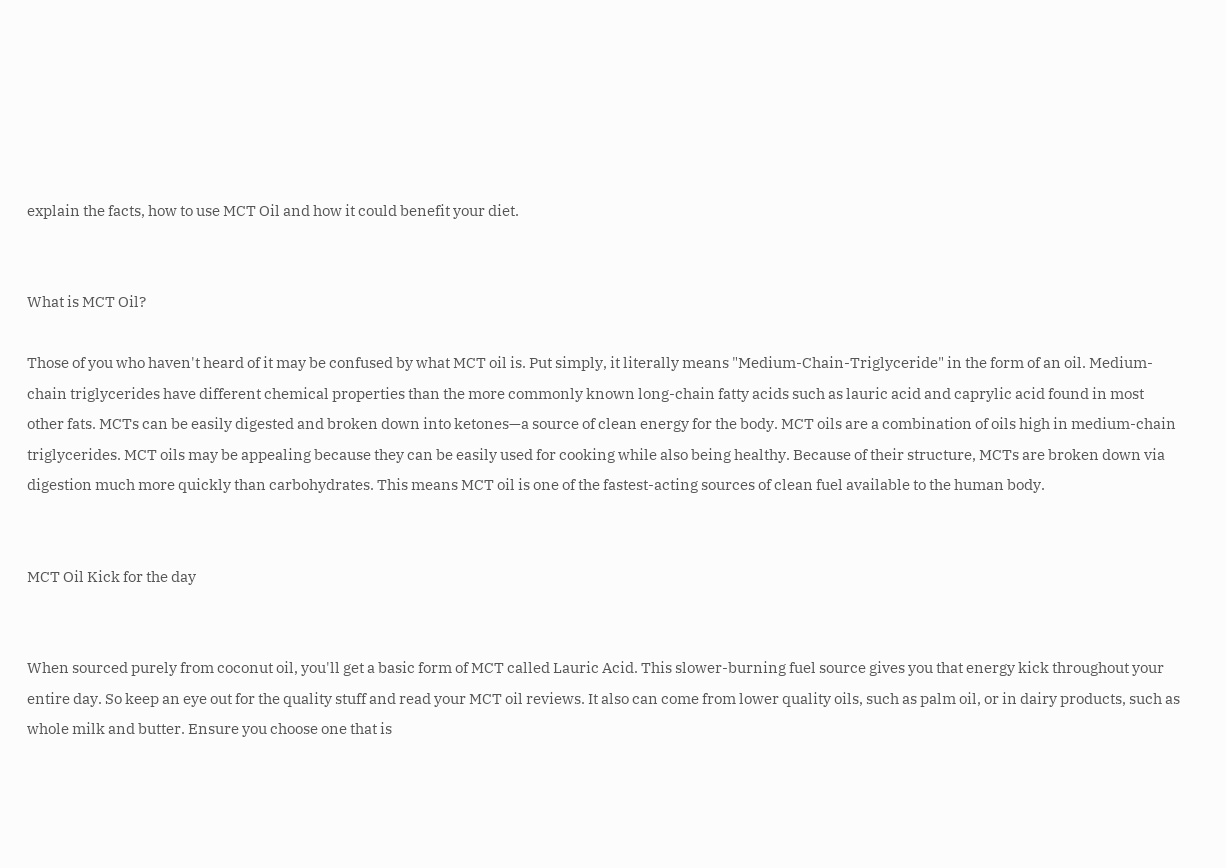explain the facts, how to use MCT Oil and how it could benefit your diet.


What is MCT Oil?

Those of you who haven't heard of it may be confused by what MCT oil is. Put simply, it literally means "Medium-Chain-Triglyceride" in the form of an oil. Medium-chain triglycerides have different chemical properties than the more commonly known long-chain fatty acids such as lauric acid and caprylic acid found in most other fats. MCTs can be easily digested and broken down into ketones—a source of clean energy for the body. MCT oils are a combination of oils high in medium-chain triglycerides. MCT oils may be appealing because they can be easily used for cooking while also being healthy. Because of their structure, MCTs are broken down via digestion much more quickly than carbohydrates. This means MCT oil is one of the fastest-acting sources of clean fuel available to the human body.


MCT Oil Kick for the day


When sourced purely from coconut oil, you'll get a basic form of MCT called Lauric Acid. This slower-burning fuel source gives you that energy kick throughout your entire day. So keep an eye out for the quality stuff and read your MCT oil reviews. It also can come from lower quality oils, such as palm oil, or in dairy products, such as whole milk and butter. Ensure you choose one that is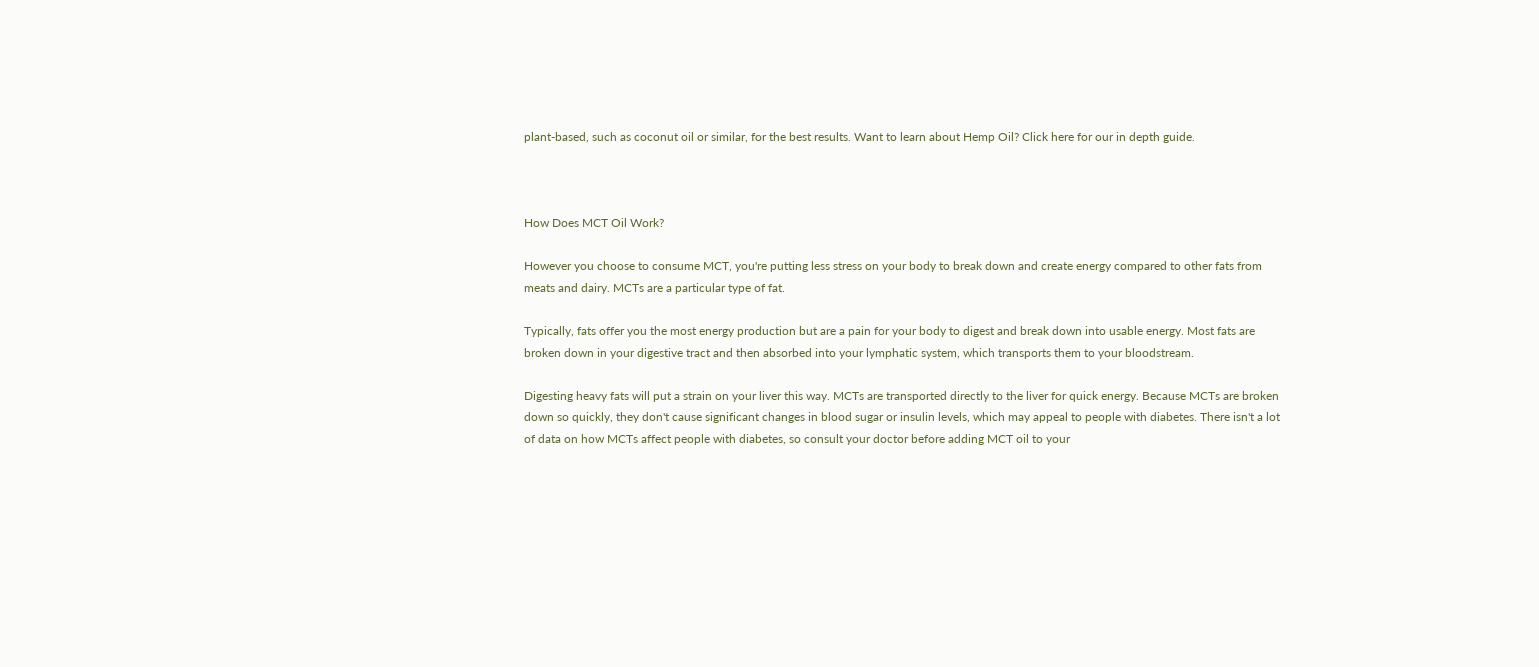plant-based, such as coconut oil or similar, for the best results. Want to learn about Hemp Oil? Click here for our in depth guide.



How Does MCT Oil Work?

However you choose to consume MCT, you're putting less stress on your body to break down and create energy compared to other fats from meats and dairy. MCTs are a particular type of fat.

Typically, fats offer you the most energy production but are a pain for your body to digest and break down into usable energy. Most fats are broken down in your digestive tract and then absorbed into your lymphatic system, which transports them to your bloodstream.

Digesting heavy fats will put a strain on your liver this way. MCTs are transported directly to the liver for quick energy. Because MCTs are broken down so quickly, they don't cause significant changes in blood sugar or insulin levels, which may appeal to people with diabetes. There isn't a lot of data on how MCTs affect people with diabetes, so consult your doctor before adding MCT oil to your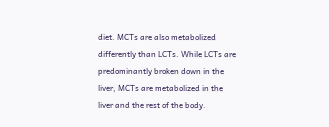diet. MCTs are also metabolized differently than LCTs. While LCTs are predominantly broken down in the liver, MCTs are metabolized in the liver and the rest of the body.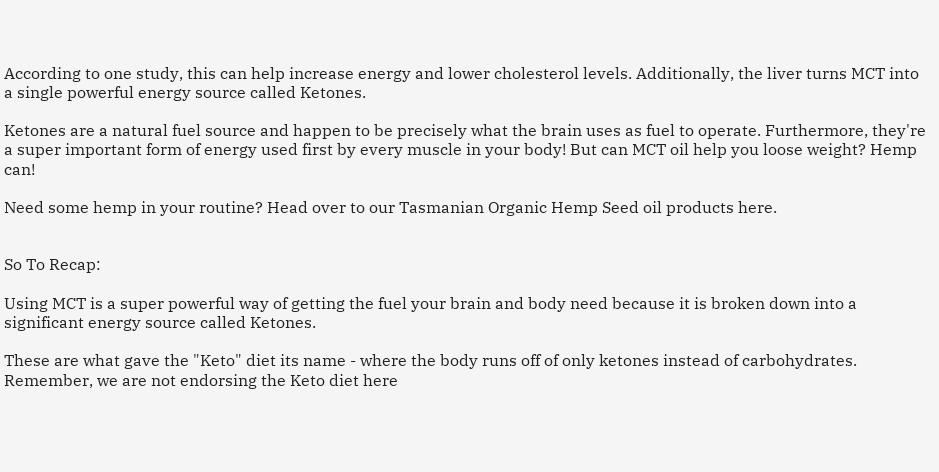According to one study, this can help increase energy and lower cholesterol levels. Additionally, the liver turns MCT into a single powerful energy source called Ketones.

Ketones are a natural fuel source and happen to be precisely what the brain uses as fuel to operate. Furthermore, they're a super important form of energy used first by every muscle in your body! But can MCT oil help you loose weight? Hemp can!

Need some hemp in your routine? Head over to our Tasmanian Organic Hemp Seed oil products here.


So To Recap:

Using MCT is a super powerful way of getting the fuel your brain and body need because it is broken down into a significant energy source called Ketones.

These are what gave the "Keto" diet its name - where the body runs off of only ketones instead of carbohydrates. Remember, we are not endorsing the Keto diet here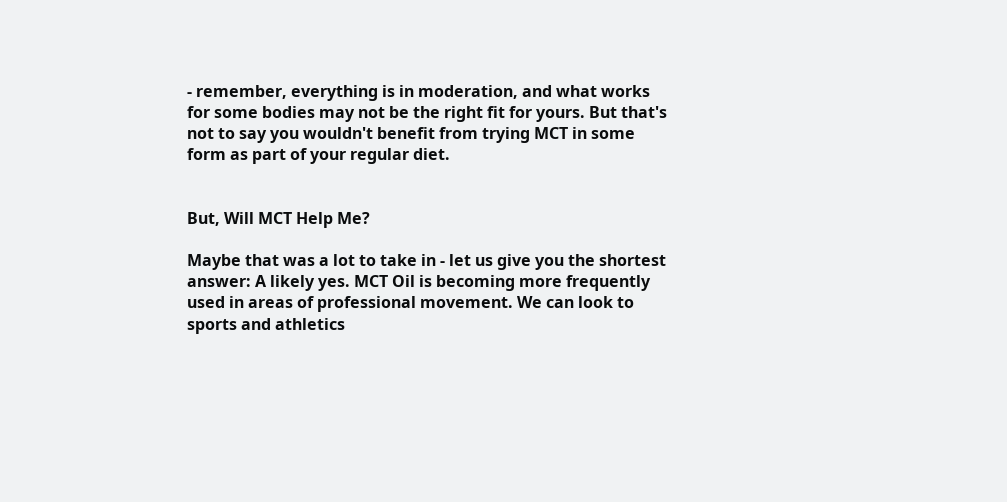- remember, everything is in moderation, and what works for some bodies may not be the right fit for yours. But that's not to say you wouldn't benefit from trying MCT in some form as part of your regular diet.


But, Will MCT Help Me?

Maybe that was a lot to take in - let us give you the shortest answer: A likely yes. MCT Oil is becoming more frequently used in areas of professional movement. We can look to sports and athletics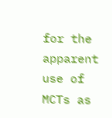for the apparent use of MCTs as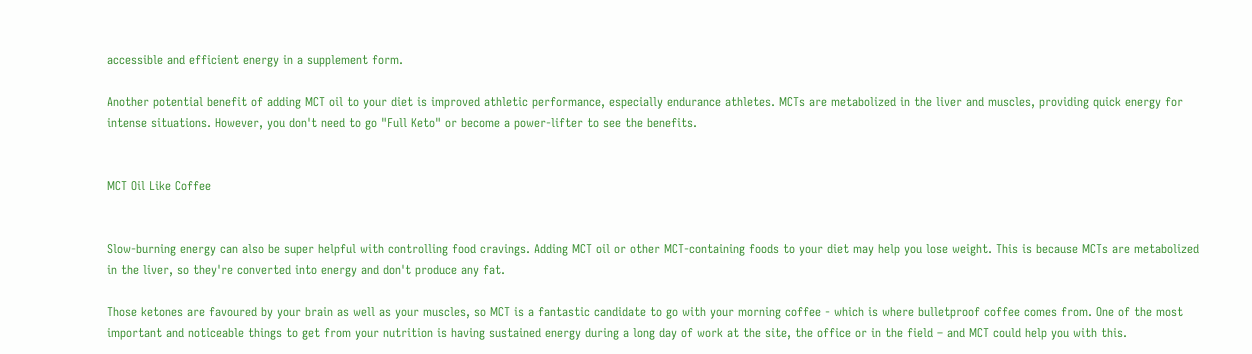accessible and efficient energy in a supplement form.

Another potential benefit of adding MCT oil to your diet is improved athletic performance, especially endurance athletes. MCTs are metabolized in the liver and muscles, providing quick energy for intense situations. However, you don't need to go "Full Keto" or become a power-lifter to see the benefits.


MCT Oil Like Coffee


Slow-burning energy can also be super helpful with controlling food cravings. Adding MCT oil or other MCT-containing foods to your diet may help you lose weight. This is because MCTs are metabolized in the liver, so they're converted into energy and don't produce any fat.

Those ketones are favoured by your brain as well as your muscles, so MCT is a fantastic candidate to go with your morning coffee - which is where bulletproof coffee comes from. One of the most important and noticeable things to get from your nutrition is having sustained energy during a long day of work at the site, the office or in the field – and MCT could help you with this.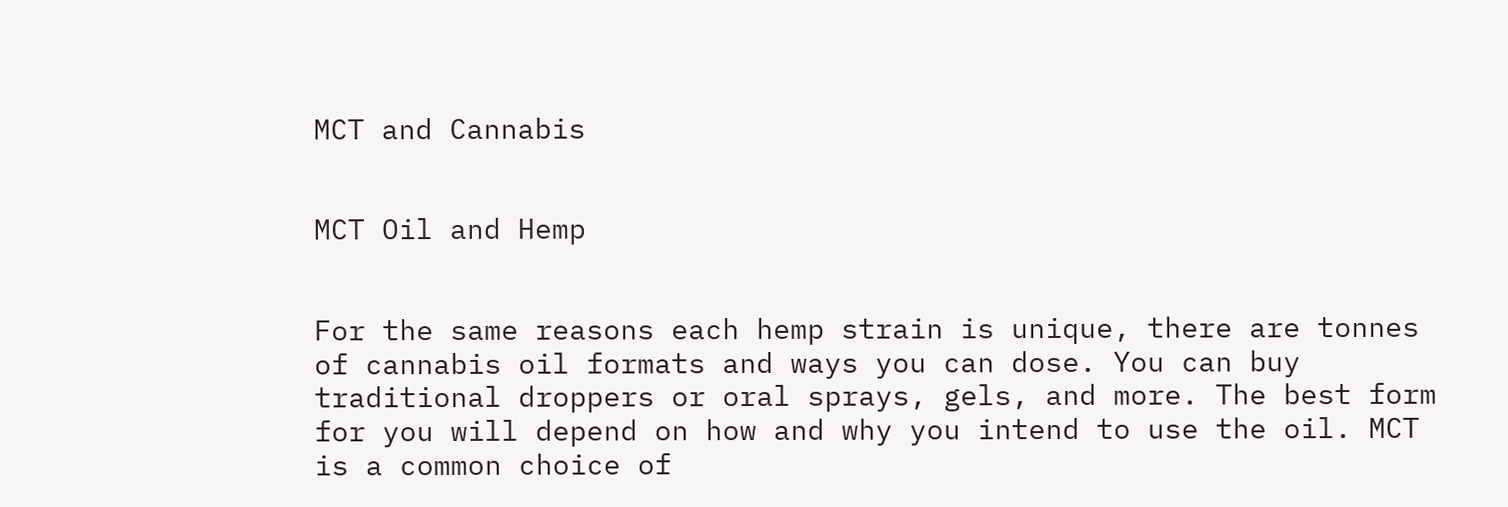MCT and Cannabis


MCT Oil and Hemp


For the same reasons each hemp strain is unique, there are tonnes of cannabis oil formats and ways you can dose. You can buy traditional droppers or oral sprays, gels, and more. The best form for you will depend on how and why you intend to use the oil. MCT is a common choice of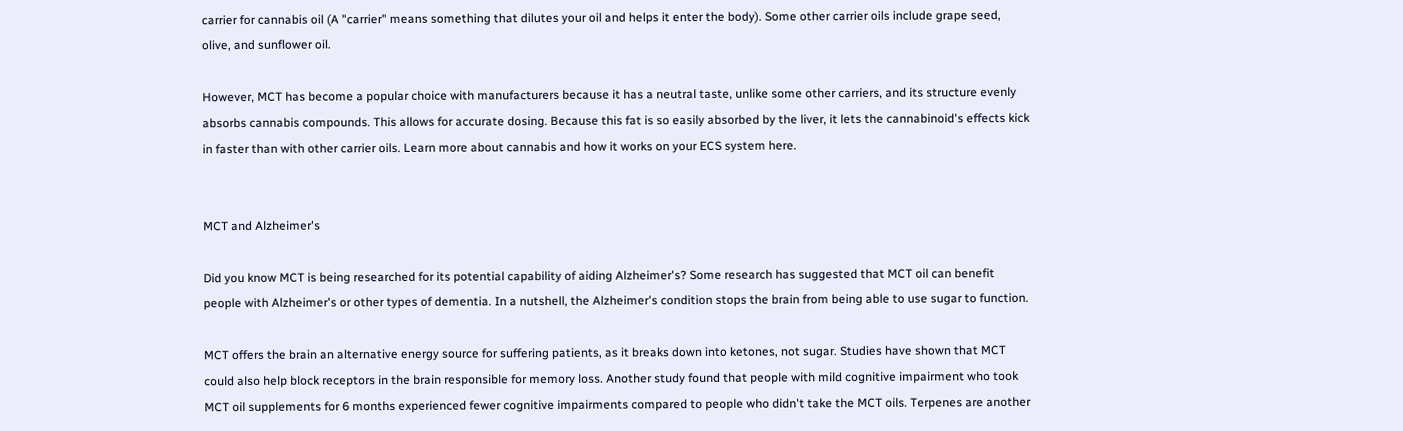carrier for cannabis oil (A "carrier" means something that dilutes your oil and helps it enter the body). Some other carrier oils include grape seed, olive, and sunflower oil.

However, MCT has become a popular choice with manufacturers because it has a neutral taste, unlike some other carriers, and its structure evenly absorbs cannabis compounds. This allows for accurate dosing. Because this fat is so easily absorbed by the liver, it lets the cannabinoid's effects kick in faster than with other carrier oils. Learn more about cannabis and how it works on your ECS system here.


MCT and Alzheimer's

Did you know MCT is being researched for its potential capability of aiding Alzheimer's? Some research has suggested that MCT oil can benefit people with Alzheimer's or other types of dementia. In a nutshell, the Alzheimer's condition stops the brain from being able to use sugar to function.

MCT offers the brain an alternative energy source for suffering patients, as it breaks down into ketones, not sugar. Studies have shown that MCT could also help block receptors in the brain responsible for memory loss. Another study found that people with mild cognitive impairment who took MCT oil supplements for 6 months experienced fewer cognitive impairments compared to people who didn't take the MCT oils. Terpenes are another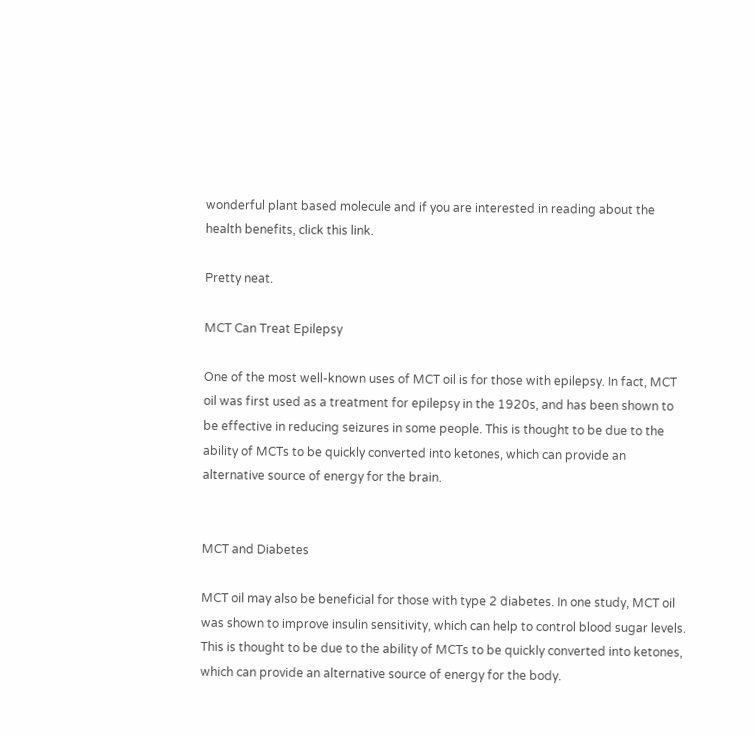wonderful plant based molecule and if you are interested in reading about the health benefits, click this link.

Pretty neat.

MCT Can Treat Epilepsy

One of the most well-known uses of MCT oil is for those with epilepsy. In fact, MCT oil was first used as a treatment for epilepsy in the 1920s, and has been shown to be effective in reducing seizures in some people. This is thought to be due to the ability of MCTs to be quickly converted into ketones, which can provide an alternative source of energy for the brain.


MCT and Diabetes

MCT oil may also be beneficial for those with type 2 diabetes. In one study, MCT oil was shown to improve insulin sensitivity, which can help to control blood sugar levels. This is thought to be due to the ability of MCTs to be quickly converted into ketones, which can provide an alternative source of energy for the body.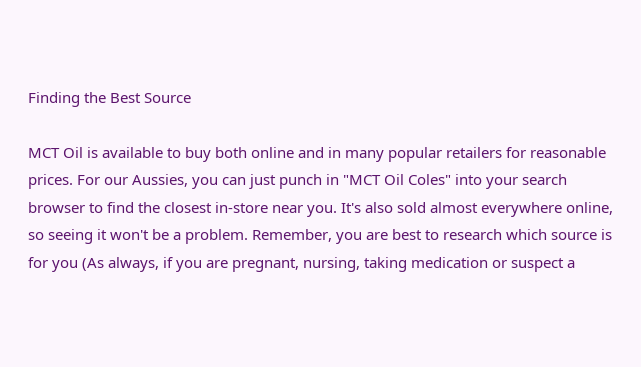Finding the Best Source

MCT Oil is available to buy both online and in many popular retailers for reasonable prices. For our Aussies, you can just punch in "MCT Oil Coles" into your search browser to find the closest in-store near you. It's also sold almost everywhere online, so seeing it won't be a problem. Remember, you are best to research which source is for you (As always, if you are pregnant, nursing, taking medication or suspect a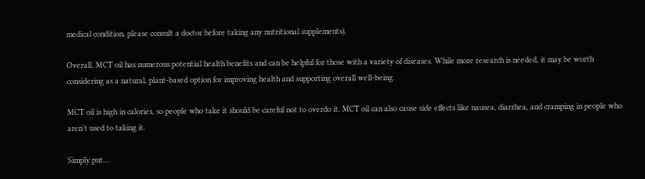medical condition, please consult a doctor before taking any nutritional supplements).

Overall, MCT oil has numerous potential health benefits and can be helpful for those with a variety of diseases. While more research is needed, it may be worth considering as a natural, plant-based option for improving health and supporting overall well-being.

MCT oil is high in calories, so people who take it should be careful not to overdo it. MCT oil can also cause side effects like nausea, diarrhea, and cramping in people who aren't used to taking it.

Simply put...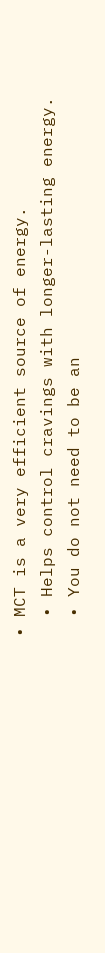• MCT is a very efficient source of energy.
  • Helps control cravings with longer-lasting energy.
  • You do not need to be an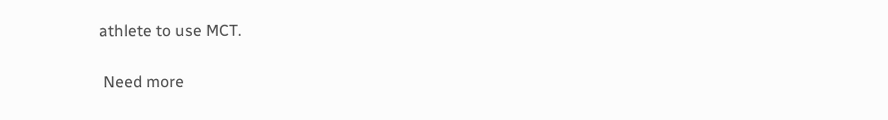athlete to use MCT.

 Need more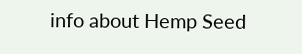info about Hemp Seed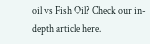oil vs Fish Oil? Check our in-depth article here.